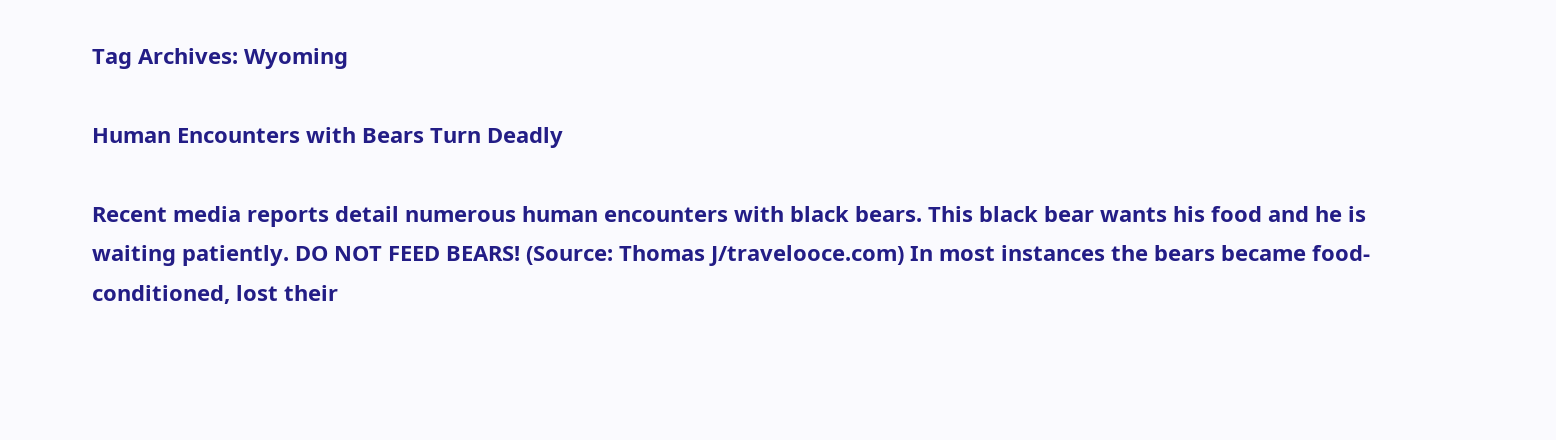Tag Archives: Wyoming

Human Encounters with Bears Turn Deadly

Recent media reports detail numerous human encounters with black bears. This black bear wants his food and he is waiting patiently. DO NOT FEED BEARS! (Source: Thomas J/travelooce.com) In most instances the bears became food-conditioned, lost their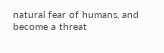natural fear of humans, and become a threat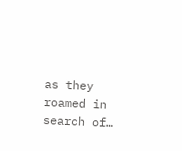as they roamed in search of…